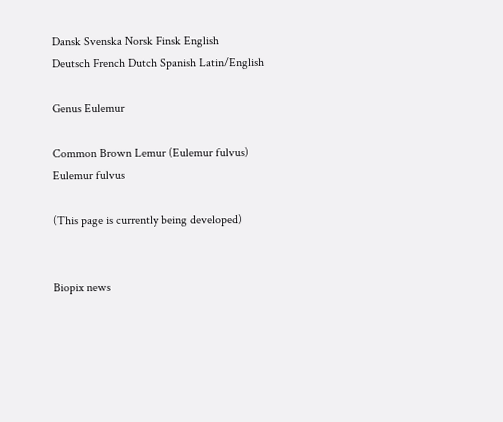Dansk Svenska Norsk Finsk English
Deutsch French Dutch Spanish Latin/English

Genus Eulemur

Common Brown Lemur (Eulemur fulvus)
Eulemur fulvus

(This page is currently being developed)


Biopix news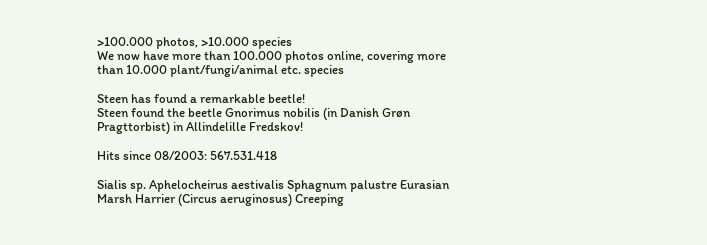>100.000 photos, >10.000 species
We now have more than 100.000 photos online, covering more than 10.000 plant/fungi/animal etc. species

Steen has found a remarkable beetle!
Steen found the beetle Gnorimus nobilis (in Danish Grøn Pragttorbist) in Allindelille Fredskov!

Hits since 08/2003: 567.531.418

Sialis sp. Aphelocheirus aestivalis Sphagnum palustre Eurasian Marsh Harrier (Circus aeruginosus) Creeping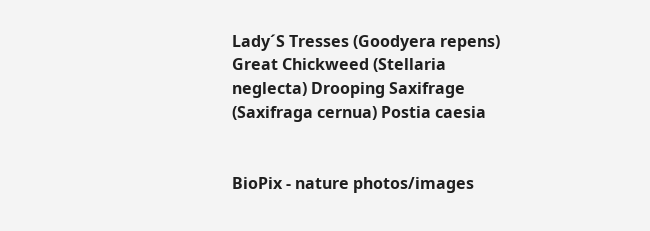Lady´S Tresses (Goodyera repens) Great Chickweed (Stellaria neglecta) Drooping Saxifrage (Saxifraga cernua) Postia caesia


BioPix - nature photos/images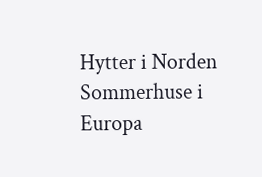Hytter i Norden Sommerhuse i Europa